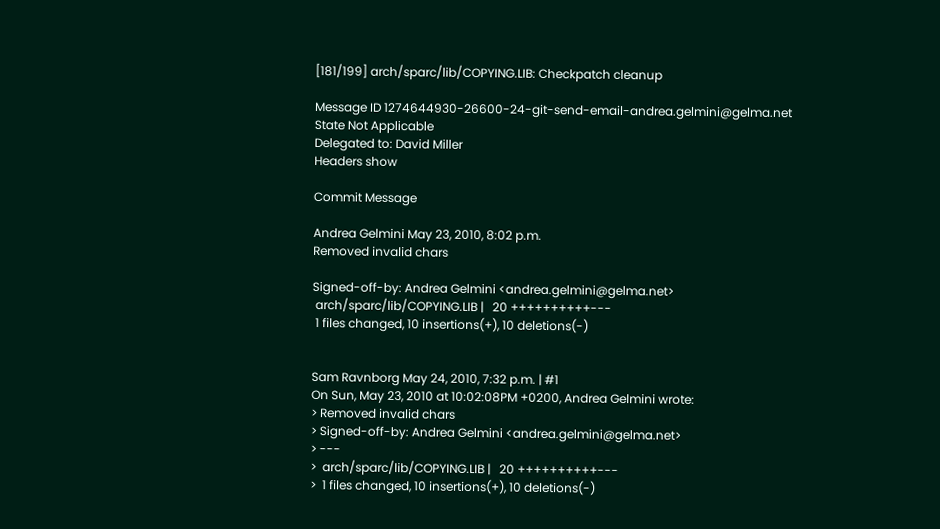[181/199] arch/sparc/lib/COPYING.LIB: Checkpatch cleanup

Message ID 1274644930-26600-24-git-send-email-andrea.gelmini@gelma.net
State Not Applicable
Delegated to: David Miller
Headers show

Commit Message

Andrea Gelmini May 23, 2010, 8:02 p.m.
Removed invalid chars

Signed-off-by: Andrea Gelmini <andrea.gelmini@gelma.net>
 arch/sparc/lib/COPYING.LIB |   20 ++++++++++---
 1 files changed, 10 insertions(+), 10 deletions(-)


Sam Ravnborg May 24, 2010, 7:32 p.m. | #1
On Sun, May 23, 2010 at 10:02:08PM +0200, Andrea Gelmini wrote:
> Removed invalid chars
> Signed-off-by: Andrea Gelmini <andrea.gelmini@gelma.net>
> ---
>  arch/sparc/lib/COPYING.LIB |   20 ++++++++++---
>  1 files changed, 10 insertions(+), 10 deletions(-)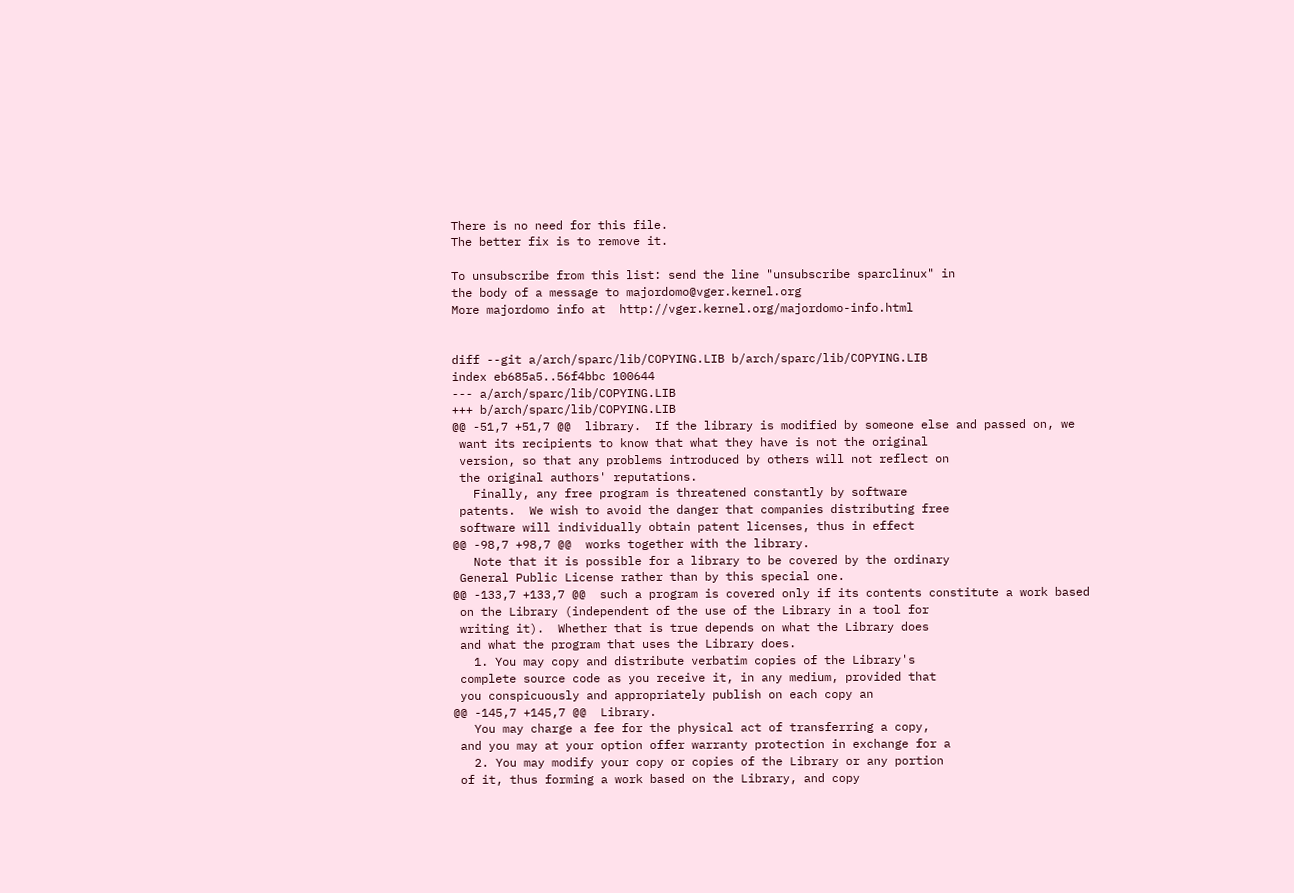There is no need for this file.
The better fix is to remove it.

To unsubscribe from this list: send the line "unsubscribe sparclinux" in
the body of a message to majordomo@vger.kernel.org
More majordomo info at  http://vger.kernel.org/majordomo-info.html


diff --git a/arch/sparc/lib/COPYING.LIB b/arch/sparc/lib/COPYING.LIB
index eb685a5..56f4bbc 100644
--- a/arch/sparc/lib/COPYING.LIB
+++ b/arch/sparc/lib/COPYING.LIB
@@ -51,7 +51,7 @@  library.  If the library is modified by someone else and passed on, we
 want its recipients to know that what they have is not the original
 version, so that any problems introduced by others will not reflect on
 the original authors' reputations.
   Finally, any free program is threatened constantly by software
 patents.  We wish to avoid the danger that companies distributing free
 software will individually obtain patent licenses, thus in effect
@@ -98,7 +98,7 @@  works together with the library.
   Note that it is possible for a library to be covered by the ordinary
 General Public License rather than by this special one.
@@ -133,7 +133,7 @@  such a program is covered only if its contents constitute a work based
 on the Library (independent of the use of the Library in a tool for
 writing it).  Whether that is true depends on what the Library does
 and what the program that uses the Library does.
   1. You may copy and distribute verbatim copies of the Library's
 complete source code as you receive it, in any medium, provided that
 you conspicuously and appropriately publish on each copy an
@@ -145,7 +145,7 @@  Library.
   You may charge a fee for the physical act of transferring a copy,
 and you may at your option offer warranty protection in exchange for a
   2. You may modify your copy or copies of the Library or any portion
 of it, thus forming a work based on the Library, and copy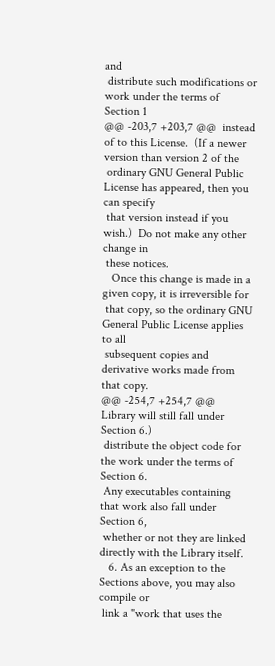and
 distribute such modifications or work under the terms of Section 1
@@ -203,7 +203,7 @@  instead of to this License.  (If a newer version than version 2 of the
 ordinary GNU General Public License has appeared, then you can specify
 that version instead if you wish.)  Do not make any other change in
 these notices.
   Once this change is made in a given copy, it is irreversible for
 that copy, so the ordinary GNU General Public License applies to all
 subsequent copies and derivative works made from that copy.
@@ -254,7 +254,7 @@  Library will still fall under Section 6.)
 distribute the object code for the work under the terms of Section 6.
 Any executables containing that work also fall under Section 6,
 whether or not they are linked directly with the Library itself.
   6. As an exception to the Sections above, you may also compile or
 link a "work that uses the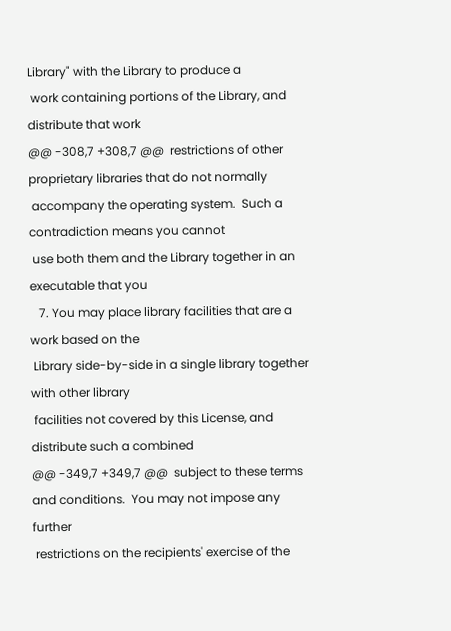Library" with the Library to produce a
 work containing portions of the Library, and distribute that work
@@ -308,7 +308,7 @@  restrictions of other proprietary libraries that do not normally
 accompany the operating system.  Such a contradiction means you cannot
 use both them and the Library together in an executable that you
   7. You may place library facilities that are a work based on the
 Library side-by-side in a single library together with other library
 facilities not covered by this License, and distribute such a combined
@@ -349,7 +349,7 @@  subject to these terms and conditions.  You may not impose any further
 restrictions on the recipients' exercise of the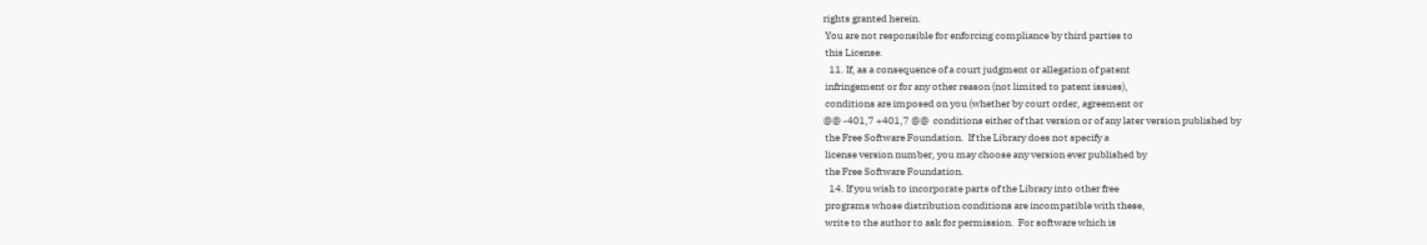rights granted herein.
 You are not responsible for enforcing compliance by third parties to
 this License.
   11. If, as a consequence of a court judgment or allegation of patent
 infringement or for any other reason (not limited to patent issues),
 conditions are imposed on you (whether by court order, agreement or
@@ -401,7 +401,7 @@  conditions either of that version or of any later version published by
 the Free Software Foundation.  If the Library does not specify a
 license version number, you may choose any version ever published by
 the Free Software Foundation.
   14. If you wish to incorporate parts of the Library into other free
 programs whose distribution conditions are incompatible with these,
 write to the author to ask for permission.  For software which is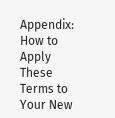Appendix: How to Apply These Terms to Your New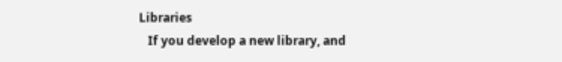Libraries
   If you develop a new library, and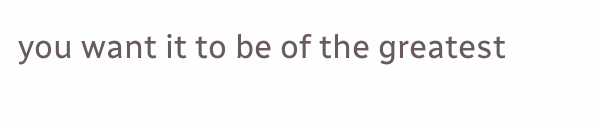you want it to be of the greatest